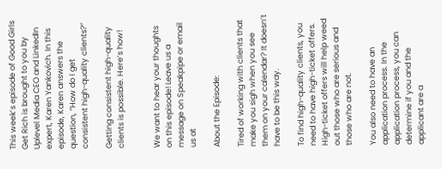This week’s episode of Good Girls Get Rich is brought to you by Uplevel Media CEO and LinkedIn expert, Karen Yankovich. In this episode, Karen answers the question, “How do I get consistent high-quality clients?”

Getting consistent high-quality clients is possible. Here’s how!


We want to hear your thoughts on this episode! Leave us a message on Speakpipe or email us at

About the Episode:

Tired of working with clients that make you sigh when you see them on your calendar? It doesn’t have to be this way.

To find high-quality clients, you need to have high-ticket offers. High-ticket offers will help weed out those who are serious and those who are not.

You also need to have an application process. In the application process, you can determine if you and the applicant are a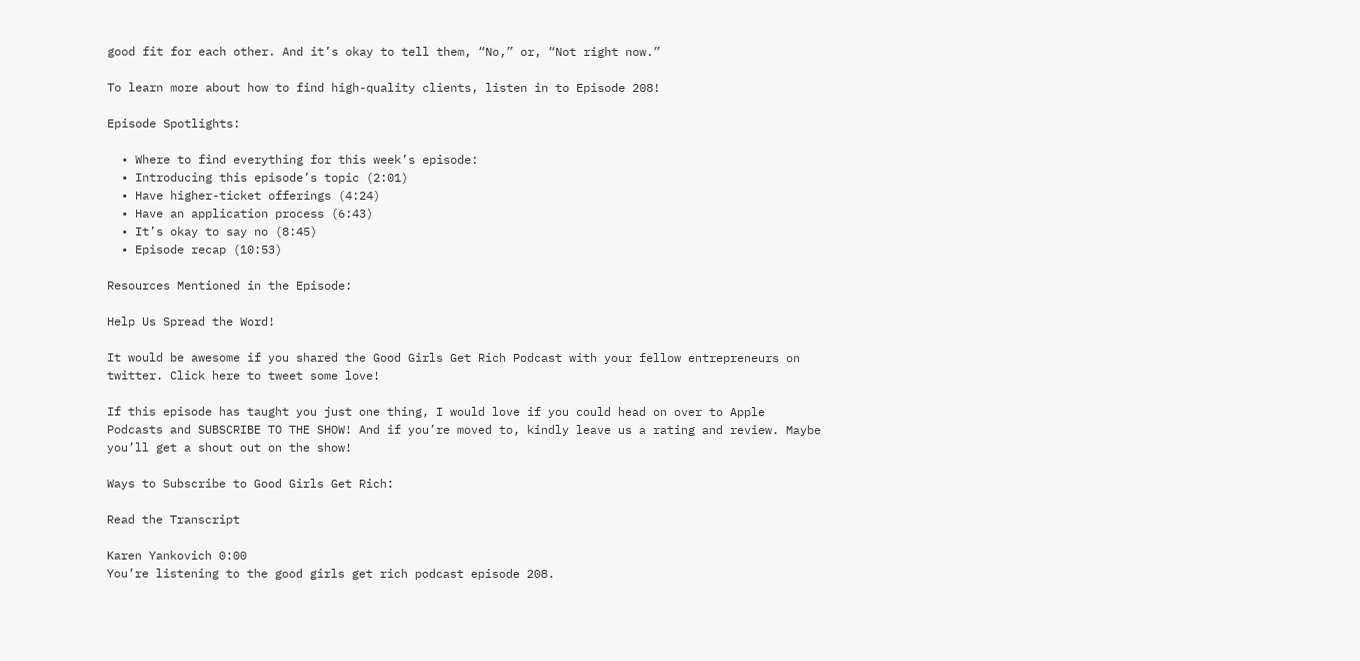good fit for each other. And it’s okay to tell them, “No,” or, “Not right now.”

To learn more about how to find high-quality clients, listen in to Episode 208!

Episode Spotlights:

  • Where to find everything for this week’s episode:
  • Introducing this episode’s topic (2:01)
  • Have higher-ticket offerings (4:24)
  • Have an application process (6:43)
  • It’s okay to say no (8:45)
  • Episode recap (10:53)

Resources Mentioned in the Episode:

Help Us Spread the Word!

It would be awesome if you shared the Good Girls Get Rich Podcast with your fellow entrepreneurs on twitter. Click here to tweet some love!

If this episode has taught you just one thing, I would love if you could head on over to Apple Podcasts and SUBSCRIBE TO THE SHOW! And if you’re moved to, kindly leave us a rating and review. Maybe you’ll get a shout out on the show!

Ways to Subscribe to Good Girls Get Rich:

Read the Transcript

Karen Yankovich 0:00
You’re listening to the good girls get rich podcast episode 208.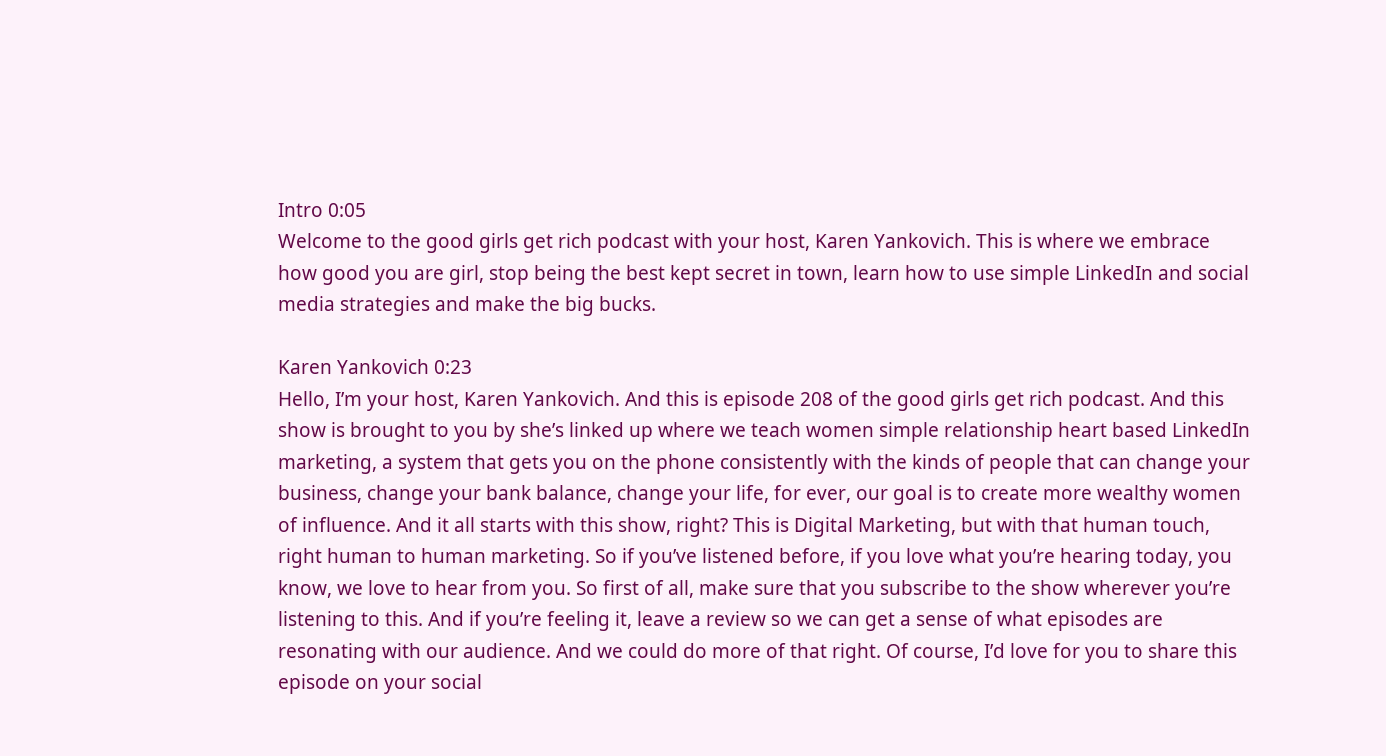Intro 0:05
Welcome to the good girls get rich podcast with your host, Karen Yankovich. This is where we embrace how good you are girl, stop being the best kept secret in town, learn how to use simple LinkedIn and social media strategies and make the big bucks.

Karen Yankovich 0:23
Hello, I’m your host, Karen Yankovich. And this is episode 208 of the good girls get rich podcast. And this show is brought to you by she’s linked up where we teach women simple relationship heart based LinkedIn marketing, a system that gets you on the phone consistently with the kinds of people that can change your business, change your bank balance, change your life, for ever, our goal is to create more wealthy women of influence. And it all starts with this show, right? This is Digital Marketing, but with that human touch, right human to human marketing. So if you’ve listened before, if you love what you’re hearing today, you know, we love to hear from you. So first of all, make sure that you subscribe to the show wherever you’re listening to this. And if you’re feeling it, leave a review so we can get a sense of what episodes are resonating with our audience. And we could do more of that right. Of course, I’d love for you to share this episode on your social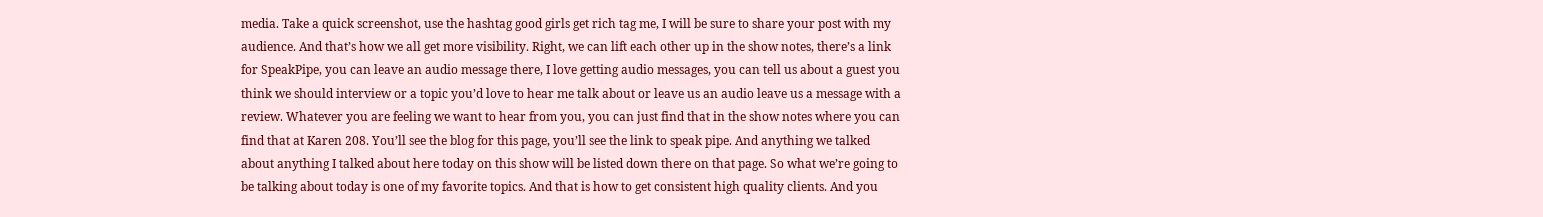media. Take a quick screenshot, use the hashtag good girls get rich tag me, I will be sure to share your post with my audience. And that’s how we all get more visibility. Right, we can lift each other up in the show notes, there’s a link for SpeakPipe, you can leave an audio message there, I love getting audio messages, you can tell us about a guest you think we should interview or a topic you’d love to hear me talk about or leave us an audio leave us a message with a review. Whatever you are feeling we want to hear from you, you can just find that in the show notes where you can find that at Karen 208. You’ll see the blog for this page, you’ll see the link to speak pipe. And anything we talked about anything I talked about here today on this show will be listed down there on that page. So what we’re going to be talking about today is one of my favorite topics. And that is how to get consistent high quality clients. And you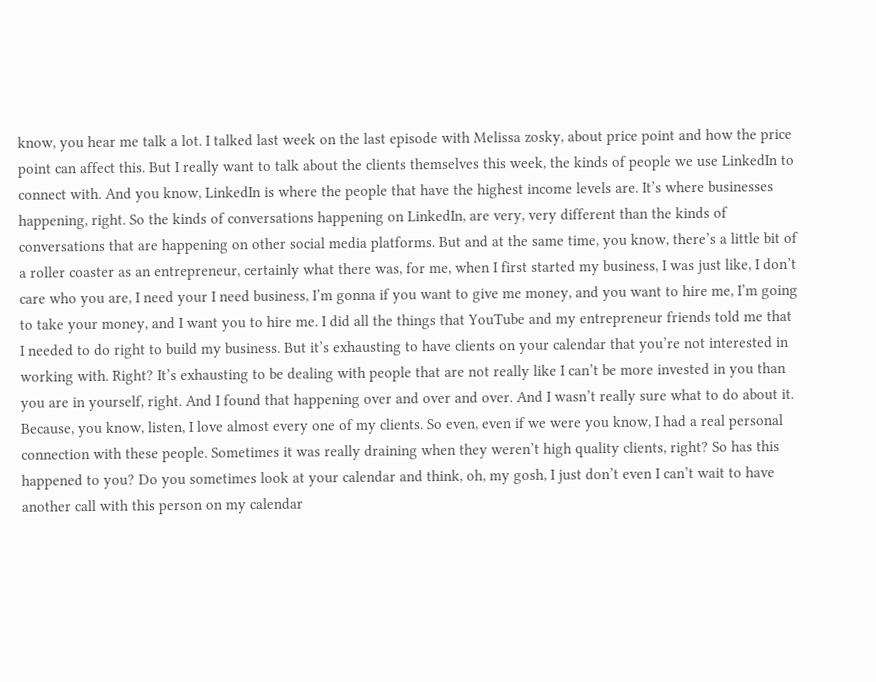know, you hear me talk a lot. I talked last week on the last episode with Melissa zosky, about price point and how the price point can affect this. But I really want to talk about the clients themselves this week, the kinds of people we use LinkedIn to connect with. And you know, LinkedIn is where the people that have the highest income levels are. It’s where businesses happening, right. So the kinds of conversations happening on LinkedIn, are very, very different than the kinds of conversations that are happening on other social media platforms. But and at the same time, you know, there’s a little bit of a roller coaster as an entrepreneur, certainly what there was, for me, when I first started my business, I was just like, I don’t care who you are, I need your I need business, I’m gonna if you want to give me money, and you want to hire me, I’m going to take your money, and I want you to hire me. I did all the things that YouTube and my entrepreneur friends told me that I needed to do right to build my business. But it’s exhausting to have clients on your calendar that you’re not interested in working with. Right? It’s exhausting to be dealing with people that are not really like I can’t be more invested in you than you are in yourself, right. And I found that happening over and over and over. And I wasn’t really sure what to do about it. Because, you know, listen, I love almost every one of my clients. So even, even if we were you know, I had a real personal connection with these people. Sometimes it was really draining when they weren’t high quality clients, right? So has this happened to you? Do you sometimes look at your calendar and think, oh, my gosh, I just don’t even I can’t wait to have another call with this person on my calendar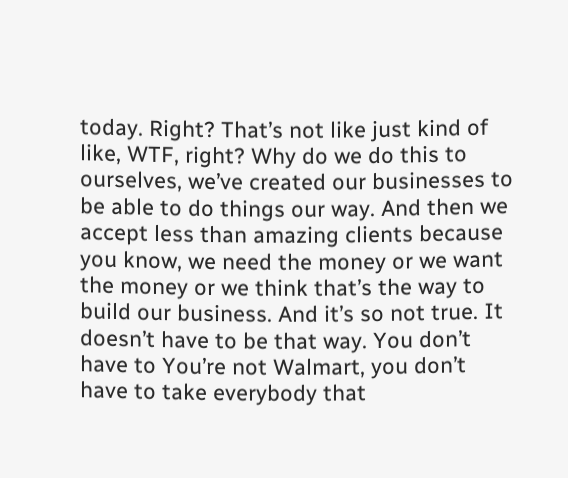today. Right? That’s not like just kind of like, WTF, right? Why do we do this to ourselves, we’ve created our businesses to be able to do things our way. And then we accept less than amazing clients because you know, we need the money or we want the money or we think that’s the way to build our business. And it’s so not true. It doesn’t have to be that way. You don’t have to You’re not Walmart, you don’t have to take everybody that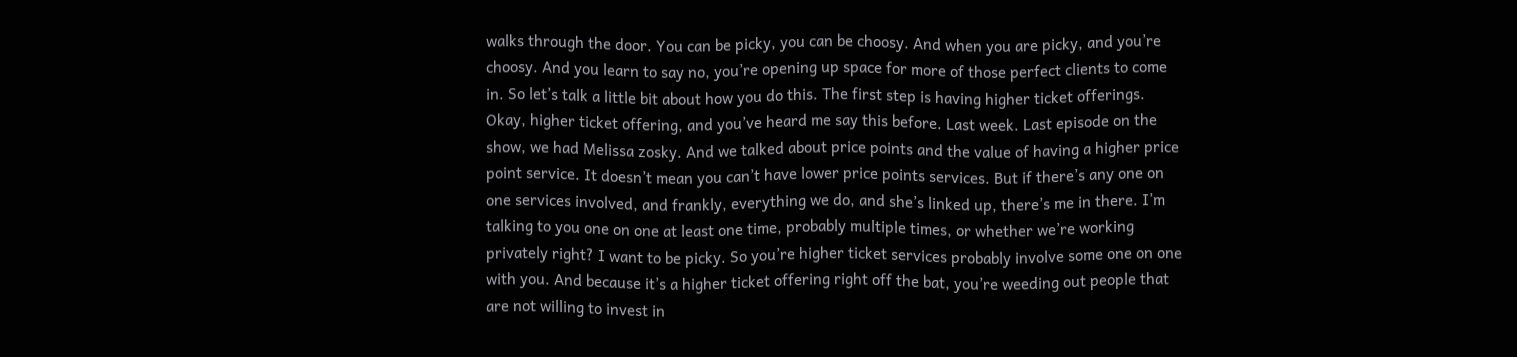walks through the door. You can be picky, you can be choosy. And when you are picky, and you’re choosy. And you learn to say no, you’re opening up space for more of those perfect clients to come in. So let’s talk a little bit about how you do this. The first step is having higher ticket offerings. Okay, higher ticket offering, and you’ve heard me say this before. Last week. Last episode on the show, we had Melissa zosky. And we talked about price points and the value of having a higher price point service. It doesn’t mean you can’t have lower price points services. But if there’s any one on one services involved, and frankly, everything we do, and she’s linked up, there’s me in there. I’m talking to you one on one at least one time, probably multiple times, or whether we’re working privately right? I want to be picky. So you’re higher ticket services probably involve some one on one with you. And because it’s a higher ticket offering right off the bat, you’re weeding out people that are not willing to invest in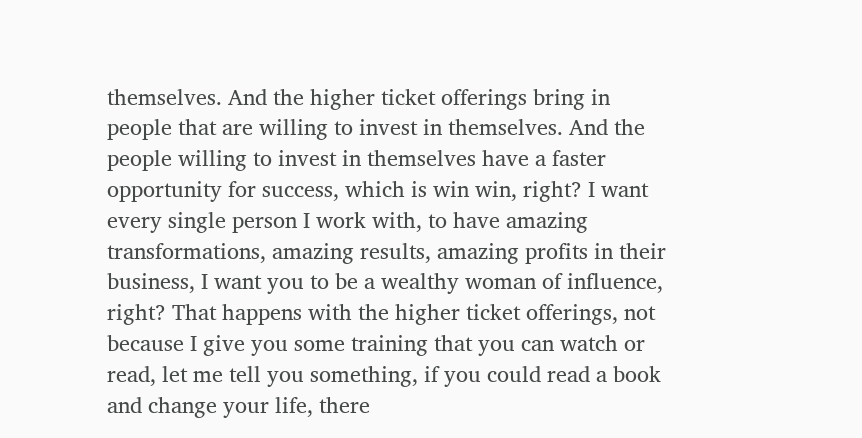themselves. And the higher ticket offerings bring in people that are willing to invest in themselves. And the people willing to invest in themselves have a faster opportunity for success, which is win win, right? I want every single person I work with, to have amazing transformations, amazing results, amazing profits in their business, I want you to be a wealthy woman of influence, right? That happens with the higher ticket offerings, not because I give you some training that you can watch or read, let me tell you something, if you could read a book and change your life, there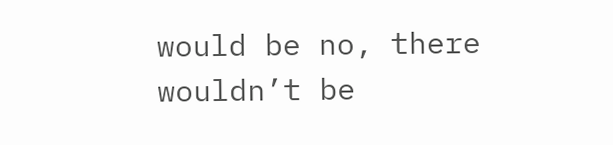would be no, there wouldn’t be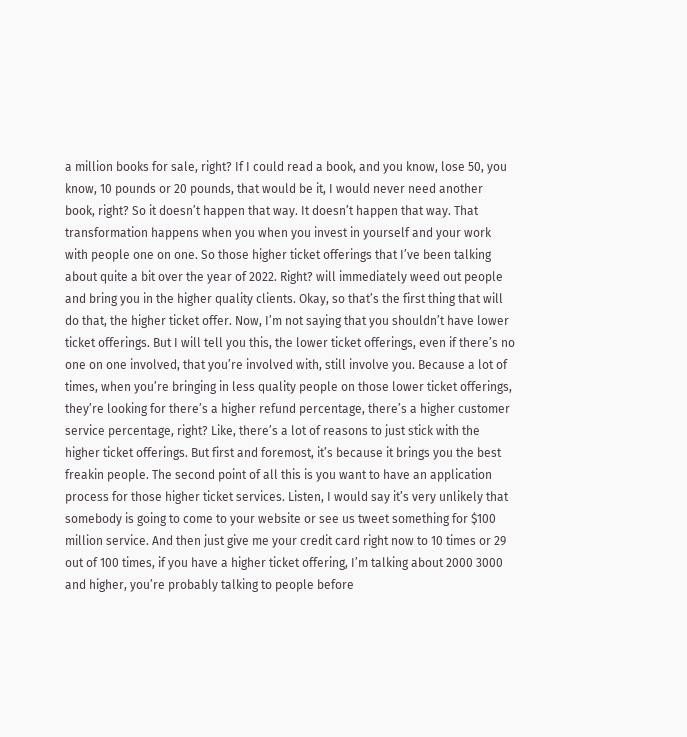a million books for sale, right? If I could read a book, and you know, lose 50, you know, 10 pounds or 20 pounds, that would be it, I would never need another book, right? So it doesn’t happen that way. It doesn’t happen that way. That transformation happens when you when you invest in yourself and your work with people one on one. So those higher ticket offerings that I’ve been talking about quite a bit over the year of 2022. Right? will immediately weed out people and bring you in the higher quality clients. Okay, so that’s the first thing that will do that, the higher ticket offer. Now, I’m not saying that you shouldn’t have lower ticket offerings. But I will tell you this, the lower ticket offerings, even if there’s no one on one involved, that you’re involved with, still involve you. Because a lot of times, when you’re bringing in less quality people on those lower ticket offerings, they’re looking for there’s a higher refund percentage, there’s a higher customer service percentage, right? Like, there’s a lot of reasons to just stick with the higher ticket offerings. But first and foremost, it’s because it brings you the best freakin people. The second point of all this is you want to have an application process for those higher ticket services. Listen, I would say it’s very unlikely that somebody is going to come to your website or see us tweet something for $100 million service. And then just give me your credit card right now to 10 times or 29 out of 100 times, if you have a higher ticket offering, I’m talking about 2000 3000 and higher, you’re probably talking to people before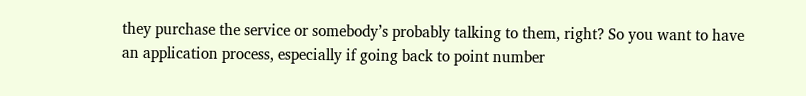they purchase the service or somebody’s probably talking to them, right? So you want to have an application process, especially if going back to point number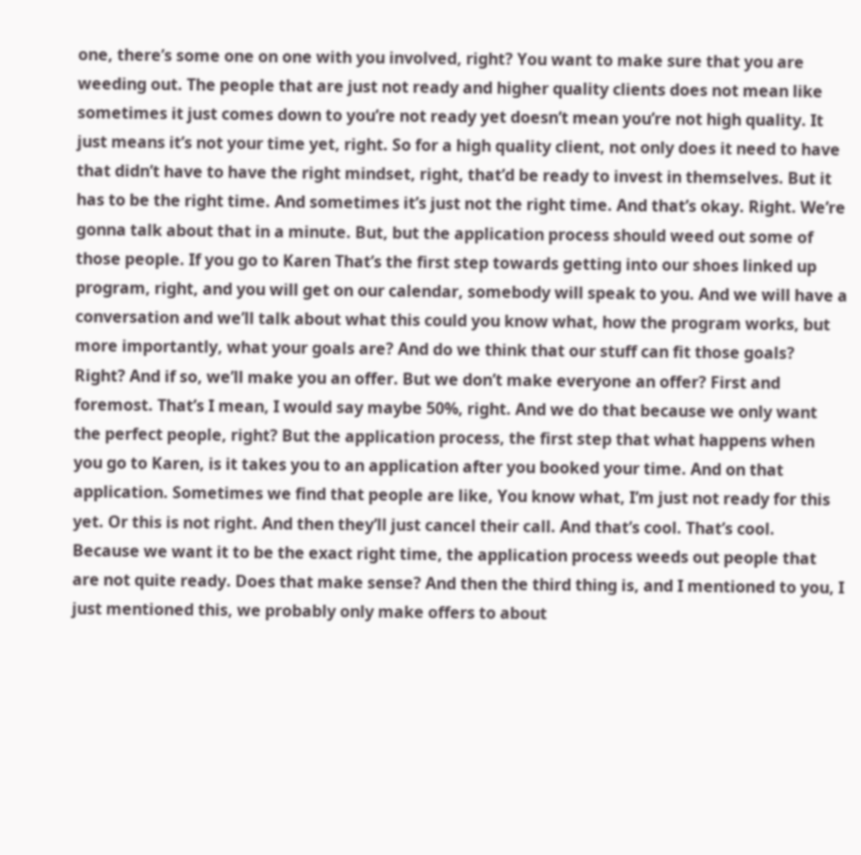one, there’s some one on one with you involved, right? You want to make sure that you are weeding out. The people that are just not ready and higher quality clients does not mean like sometimes it just comes down to you’re not ready yet doesn’t mean you’re not high quality. It just means it’s not your time yet, right. So for a high quality client, not only does it need to have that didn’t have to have the right mindset, right, that’d be ready to invest in themselves. But it has to be the right time. And sometimes it’s just not the right time. And that’s okay. Right. We’re gonna talk about that in a minute. But, but the application process should weed out some of those people. If you go to Karen That’s the first step towards getting into our shoes linked up program, right, and you will get on our calendar, somebody will speak to you. And we will have a conversation and we’ll talk about what this could you know what, how the program works, but more importantly, what your goals are? And do we think that our stuff can fit those goals? Right? And if so, we’ll make you an offer. But we don’t make everyone an offer? First and foremost. That’s I mean, I would say maybe 50%, right. And we do that because we only want the perfect people, right? But the application process, the first step that what happens when you go to Karen, is it takes you to an application after you booked your time. And on that application. Sometimes we find that people are like, You know what, I’m just not ready for this yet. Or this is not right. And then they’ll just cancel their call. And that’s cool. That’s cool. Because we want it to be the exact right time, the application process weeds out people that are not quite ready. Does that make sense? And then the third thing is, and I mentioned to you, I just mentioned this, we probably only make offers to about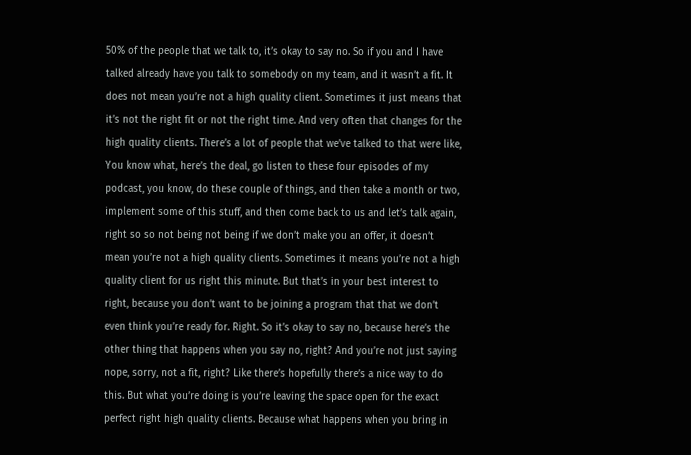50% of the people that we talk to, it’s okay to say no. So if you and I have talked already have you talk to somebody on my team, and it wasn’t a fit. It does not mean you’re not a high quality client. Sometimes it just means that it’s not the right fit or not the right time. And very often that changes for the high quality clients. There’s a lot of people that we’ve talked to that were like, You know what, here’s the deal, go listen to these four episodes of my podcast, you know, do these couple of things, and then take a month or two, implement some of this stuff, and then come back to us and let’s talk again, right so so not being not being if we don’t make you an offer, it doesn’t mean you’re not a high quality clients. Sometimes it means you’re not a high quality client for us right this minute. But that’s in your best interest to right, because you don’t want to be joining a program that that we don’t even think you’re ready for. Right. So it’s okay to say no, because here’s the other thing that happens when you say no, right? And you’re not just saying nope, sorry, not a fit, right? Like there’s hopefully there’s a nice way to do this. But what you’re doing is you’re leaving the space open for the exact perfect right high quality clients. Because what happens when you bring in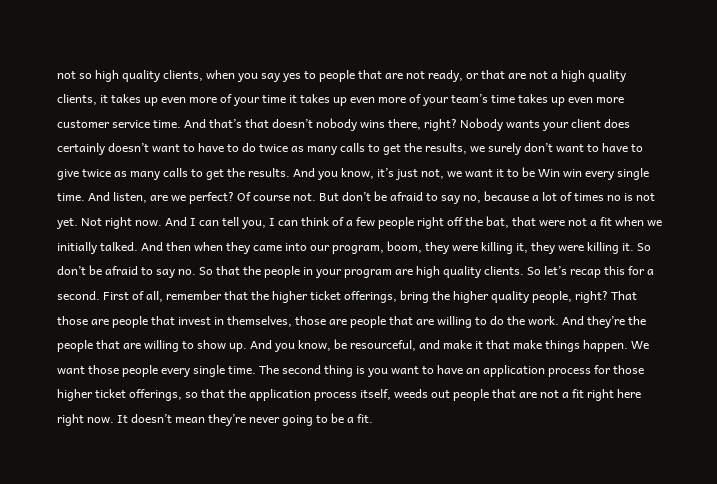not so high quality clients, when you say yes to people that are not ready, or that are not a high quality clients, it takes up even more of your time it takes up even more of your team’s time takes up even more customer service time. And that’s that doesn’t nobody wins there, right? Nobody wants your client does certainly doesn’t want to have to do twice as many calls to get the results, we surely don’t want to have to give twice as many calls to get the results. And you know, it’s just not, we want it to be Win win every single time. And listen, are we perfect? Of course not. But don’t be afraid to say no, because a lot of times no is not yet. Not right now. And I can tell you, I can think of a few people right off the bat, that were not a fit when we initially talked. And then when they came into our program, boom, they were killing it, they were killing it. So don’t be afraid to say no. So that the people in your program are high quality clients. So let’s recap this for a second. First of all, remember that the higher ticket offerings, bring the higher quality people, right? That those are people that invest in themselves, those are people that are willing to do the work. And they’re the people that are willing to show up. And you know, be resourceful, and make it that make things happen. We want those people every single time. The second thing is you want to have an application process for those higher ticket offerings, so that the application process itself, weeds out people that are not a fit right here right now. It doesn’t mean they’re never going to be a fit.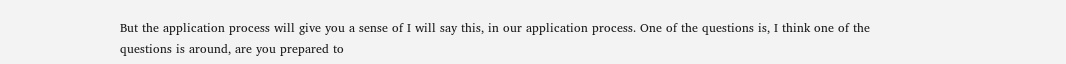But the application process will give you a sense of I will say this, in our application process. One of the questions is, I think one of the questions is around, are you prepared to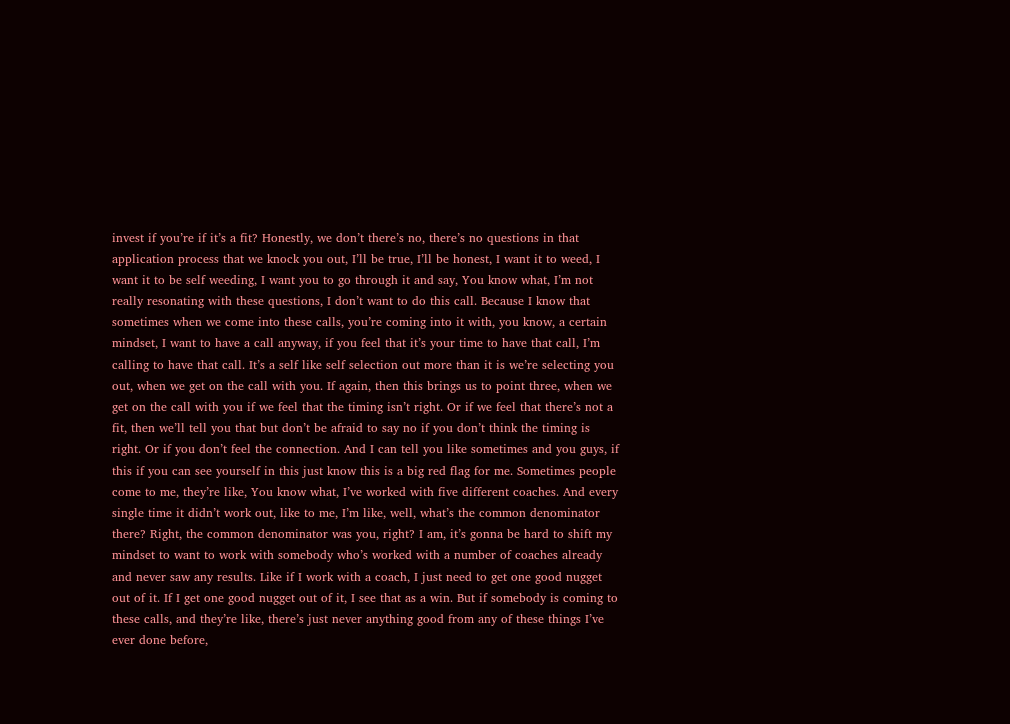invest if you’re if it’s a fit? Honestly, we don’t there’s no, there’s no questions in that application process that we knock you out, I’ll be true, I’ll be honest, I want it to weed, I want it to be self weeding, I want you to go through it and say, You know what, I’m not really resonating with these questions, I don’t want to do this call. Because I know that sometimes when we come into these calls, you’re coming into it with, you know, a certain mindset, I want to have a call anyway, if you feel that it’s your time to have that call, I’m calling to have that call. It’s a self like self selection out more than it is we’re selecting you out, when we get on the call with you. If again, then this brings us to point three, when we get on the call with you if we feel that the timing isn’t right. Or if we feel that there’s not a fit, then we’ll tell you that but don’t be afraid to say no if you don’t think the timing is right. Or if you don’t feel the connection. And I can tell you like sometimes and you guys, if this if you can see yourself in this just know this is a big red flag for me. Sometimes people come to me, they’re like, You know what, I’ve worked with five different coaches. And every single time it didn’t work out, like to me, I’m like, well, what’s the common denominator there? Right, the common denominator was you, right? I am, it’s gonna be hard to shift my mindset to want to work with somebody who’s worked with a number of coaches already and never saw any results. Like if I work with a coach, I just need to get one good nugget out of it. If I get one good nugget out of it, I see that as a win. But if somebody is coming to these calls, and they’re like, there’s just never anything good from any of these things I’ve ever done before,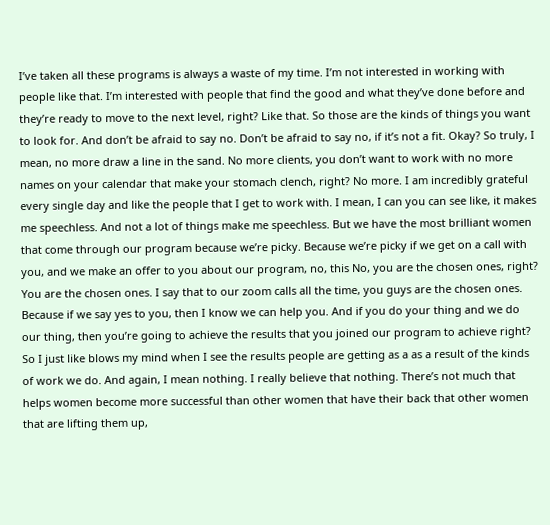I’ve taken all these programs is always a waste of my time. I’m not interested in working with people like that. I’m interested with people that find the good and what they’ve done before and they’re ready to move to the next level, right? Like that. So those are the kinds of things you want to look for. And don’t be afraid to say no. Don’t be afraid to say no, if it’s not a fit. Okay? So truly, I mean, no more draw a line in the sand. No more clients, you don’t want to work with no more names on your calendar that make your stomach clench, right? No more. I am incredibly grateful every single day and like the people that I get to work with. I mean, I can you can see like, it makes me speechless. And not a lot of things make me speechless. But we have the most brilliant women that come through our program because we’re picky. Because we’re picky if we get on a call with you, and we make an offer to you about our program, no, this No, you are the chosen ones, right? You are the chosen ones. I say that to our zoom calls all the time, you guys are the chosen ones. Because if we say yes to you, then I know we can help you. And if you do your thing and we do our thing, then you’re going to achieve the results that you joined our program to achieve right? So I just like blows my mind when I see the results people are getting as a as a result of the kinds of work we do. And again, I mean nothing. I really believe that nothing. There’s not much that helps women become more successful than other women that have their back that other women that are lifting them up,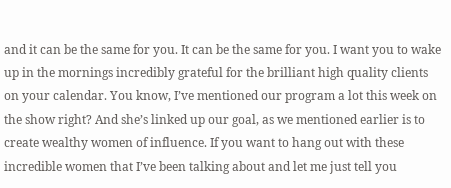and it can be the same for you. It can be the same for you. I want you to wake up in the mornings incredibly grateful for the brilliant high quality clients on your calendar. You know, I’ve mentioned our program a lot this week on the show right? And she’s linked up our goal, as we mentioned earlier is to create wealthy women of influence. If you want to hang out with these incredible women that I’ve been talking about and let me just tell you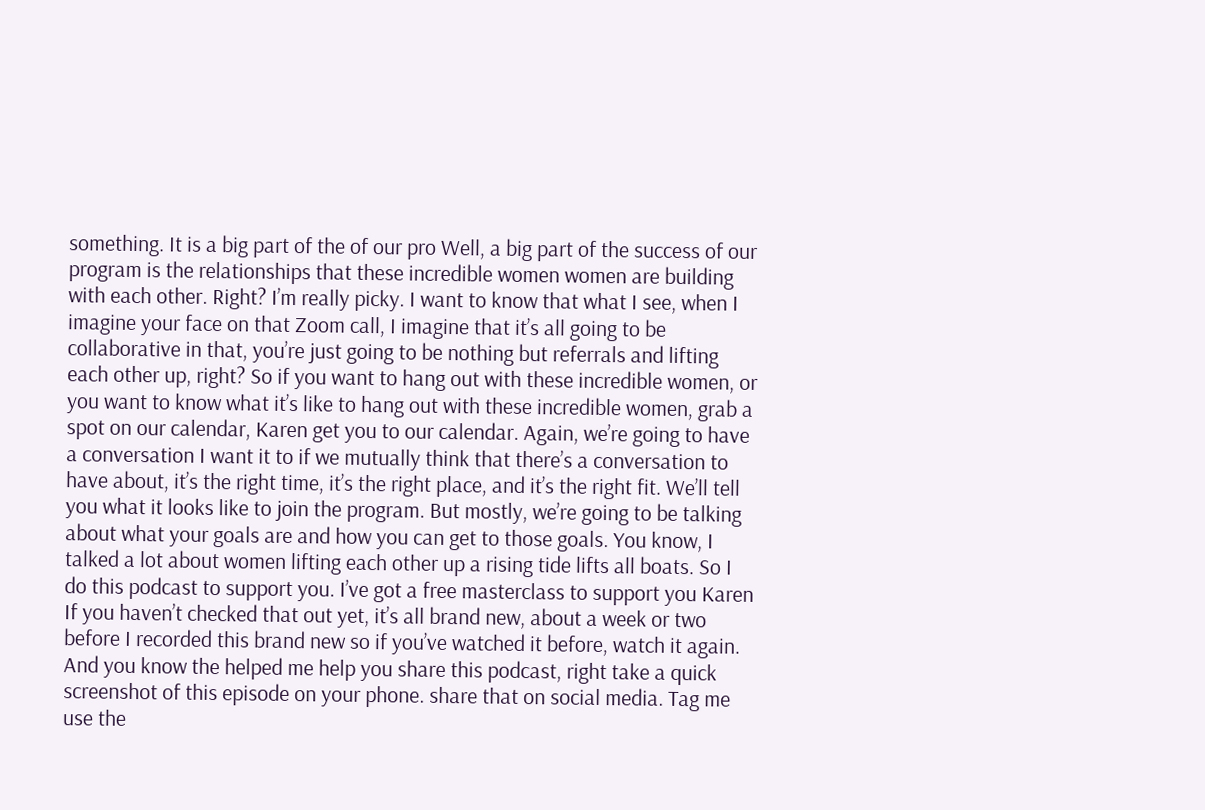something. It is a big part of the of our pro Well, a big part of the success of our program is the relationships that these incredible women women are building with each other. Right? I’m really picky. I want to know that what I see, when I imagine your face on that Zoom call, I imagine that it’s all going to be collaborative in that, you’re just going to be nothing but referrals and lifting each other up, right? So if you want to hang out with these incredible women, or you want to know what it’s like to hang out with these incredible women, grab a spot on our calendar, Karen get you to our calendar. Again, we’re going to have a conversation I want it to if we mutually think that there’s a conversation to have about, it’s the right time, it’s the right place, and it’s the right fit. We’ll tell you what it looks like to join the program. But mostly, we’re going to be talking about what your goals are and how you can get to those goals. You know, I talked a lot about women lifting each other up a rising tide lifts all boats. So I do this podcast to support you. I’ve got a free masterclass to support you Karen If you haven’t checked that out yet, it’s all brand new, about a week or two before I recorded this brand new so if you’ve watched it before, watch it again. And you know the helped me help you share this podcast, right take a quick screenshot of this episode on your phone. share that on social media. Tag me use the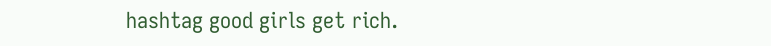hashtag good girls get rich.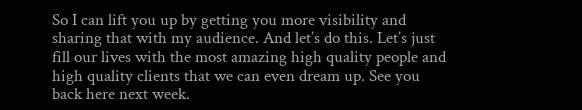So I can lift you up by getting you more visibility and sharing that with my audience. And let’s do this. Let’s just fill our lives with the most amazing high quality people and high quality clients that we can even dream up. See you back here next week.